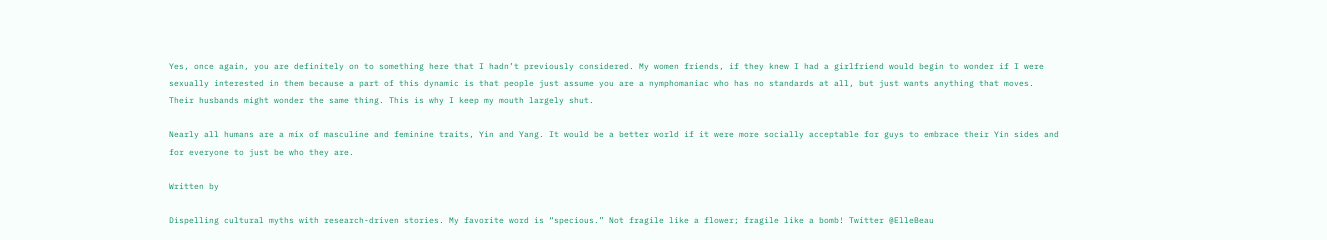Yes, once again, you are definitely on to something here that I hadn’t previously considered. My women friends, if they knew I had a girlfriend would begin to wonder if I were sexually interested in them because a part of this dynamic is that people just assume you are a nymphomaniac who has no standards at all, but just wants anything that moves. Their husbands might wonder the same thing. This is why I keep my mouth largely shut.

Nearly all humans are a mix of masculine and feminine traits, Yin and Yang. It would be a better world if it were more socially acceptable for guys to embrace their Yin sides and for everyone to just be who they are.

Written by

Dispelling cultural myths with research-driven stories. My favorite word is “specious.” Not fragile like a flower; fragile like a bomb! Twitter @ElleBeau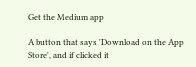Get the Medium app

A button that says 'Download on the App Store', and if clicked it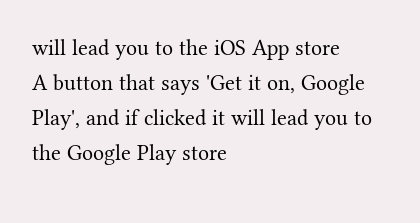will lead you to the iOS App store
A button that says 'Get it on, Google Play', and if clicked it will lead you to the Google Play store